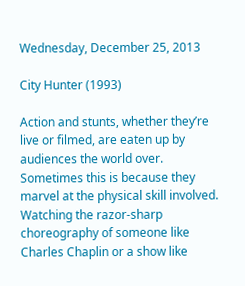Wednesday, December 25, 2013

City Hunter (1993)

Action and stunts, whether they’re live or filmed, are eaten up by audiences the world over.  Sometimes this is because they marvel at the physical skill involved.  Watching the razor-sharp choreography of someone like Charles Chaplin or a show like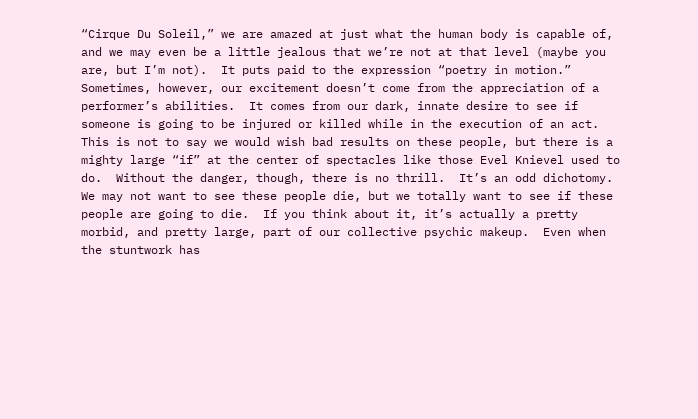“Cirque Du Soleil,” we are amazed at just what the human body is capable of, and we may even be a little jealous that we’re not at that level (maybe you are, but I’m not).  It puts paid to the expression “poetry in motion.”  Sometimes, however, our excitement doesn’t come from the appreciation of a performer’s abilities.  It comes from our dark, innate desire to see if someone is going to be injured or killed while in the execution of an act.  This is not to say we would wish bad results on these people, but there is a mighty large “if” at the center of spectacles like those Evel Knievel used to do.  Without the danger, though, there is no thrill.  It’s an odd dichotomy.  We may not want to see these people die, but we totally want to see if these people are going to die.  If you think about it, it’s actually a pretty morbid, and pretty large, part of our collective psychic makeup.  Even when the stuntwork has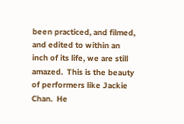been practiced, and filmed, and edited to within an inch of its life, we are still amazed.  This is the beauty of performers like Jackie Chan.  He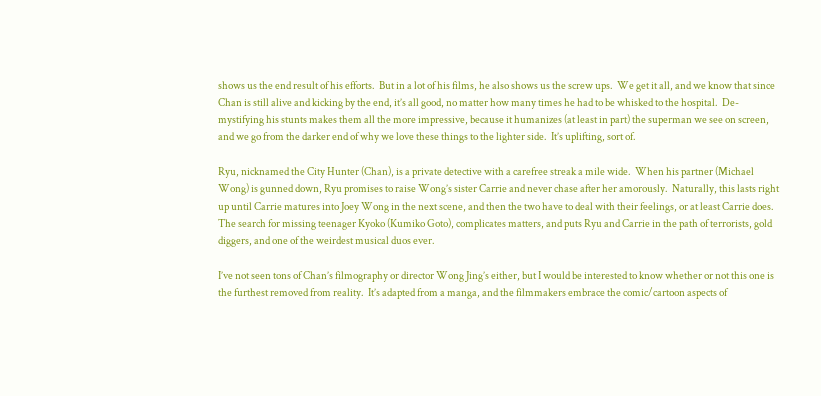shows us the end result of his efforts.  But in a lot of his films, he also shows us the screw ups.  We get it all, and we know that since Chan is still alive and kicking by the end, it’s all good, no matter how many times he had to be whisked to the hospital.  De-mystifying his stunts makes them all the more impressive, because it humanizes (at least in part) the superman we see on screen, and we go from the darker end of why we love these things to the lighter side.  It’s uplifting, sort of.

Ryu, nicknamed the City Hunter (Chan), is a private detective with a carefree streak a mile wide.  When his partner (Michael Wong) is gunned down, Ryu promises to raise Wong’s sister Carrie and never chase after her amorously.  Naturally, this lasts right up until Carrie matures into Joey Wong in the next scene, and then the two have to deal with their feelings, or at least Carrie does.  The search for missing teenager Kyoko (Kumiko Goto), complicates matters, and puts Ryu and Carrie in the path of terrorists, gold diggers, and one of the weirdest musical duos ever.

I’ve not seen tons of Chan’s filmography or director Wong Jing’s either, but I would be interested to know whether or not this one is the furthest removed from reality.  It’s adapted from a manga, and the filmmakers embrace the comic/cartoon aspects of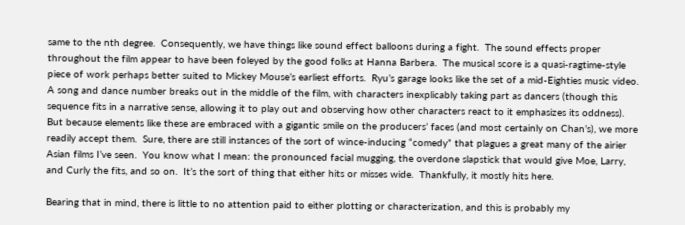same to the nth degree.  Consequently, we have things like sound effect balloons during a fight.  The sound effects proper throughout the film appear to have been foleyed by the good folks at Hanna Barbera.  The musical score is a quasi-ragtime-style piece of work perhaps better suited to Mickey Mouse’s earliest efforts.  Ryu’s garage looks like the set of a mid-Eighties music video.  A song and dance number breaks out in the middle of the film, with characters inexplicably taking part as dancers (though this sequence fits in a narrative sense, allowing it to play out and observing how other characters react to it emphasizes its oddness).  But because elements like these are embraced with a gigantic smile on the producers’ faces (and most certainly on Chan’s), we more readily accept them.  Sure, there are still instances of the sort of wince-inducing “comedy” that plagues a great many of the airier Asian films I’ve seen.  You know what I mean: the pronounced facial mugging, the overdone slapstick that would give Moe, Larry, and Curly the fits, and so on.  It’s the sort of thing that either hits or misses wide.  Thankfully, it mostly hits here.

Bearing that in mind, there is little to no attention paid to either plotting or characterization, and this is probably my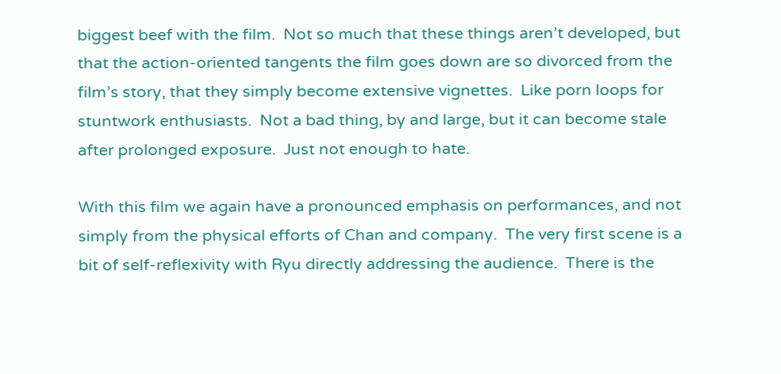biggest beef with the film.  Not so much that these things aren’t developed, but that the action-oriented tangents the film goes down are so divorced from the film’s story, that they simply become extensive vignettes.  Like porn loops for stuntwork enthusiasts.  Not a bad thing, by and large, but it can become stale after prolonged exposure.  Just not enough to hate.

With this film we again have a pronounced emphasis on performances, and not simply from the physical efforts of Chan and company.  The very first scene is a bit of self-reflexivity with Ryu directly addressing the audience.  There is the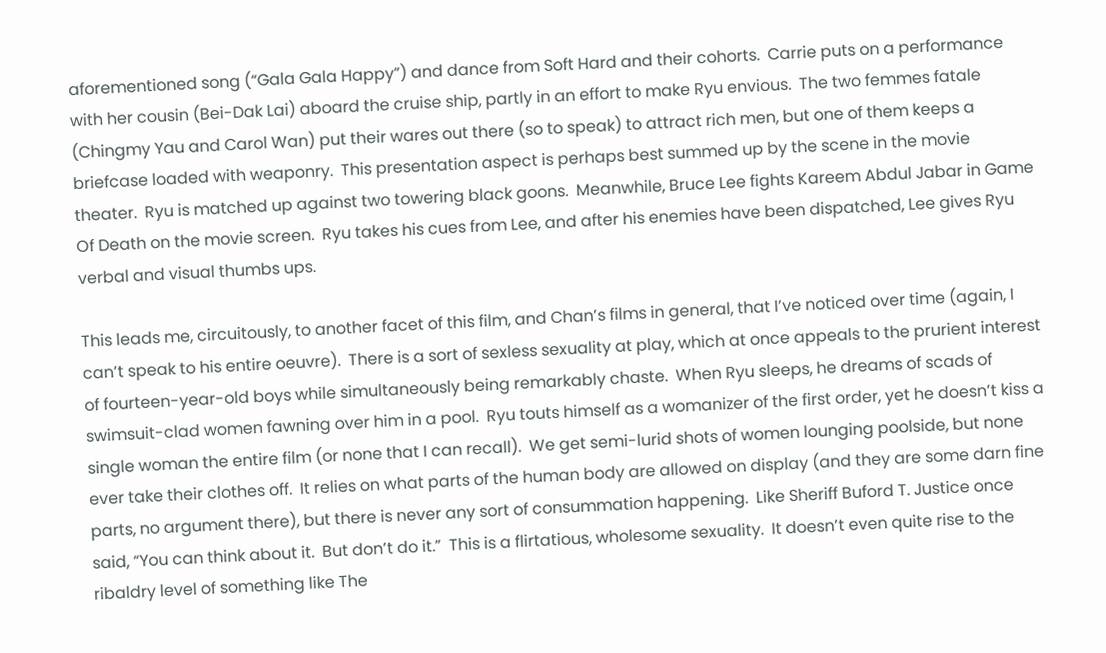aforementioned song (“Gala Gala Happy”) and dance from Soft Hard and their cohorts.  Carrie puts on a performance with her cousin (Bei-Dak Lai) aboard the cruise ship, partly in an effort to make Ryu envious.  The two femmes fatale (Chingmy Yau and Carol Wan) put their wares out there (so to speak) to attract rich men, but one of them keeps a briefcase loaded with weaponry.  This presentation aspect is perhaps best summed up by the scene in the movie theater.  Ryu is matched up against two towering black goons.  Meanwhile, Bruce Lee fights Kareem Abdul Jabar in Game Of Death on the movie screen.  Ryu takes his cues from Lee, and after his enemies have been dispatched, Lee gives Ryu verbal and visual thumbs ups.

This leads me, circuitously, to another facet of this film, and Chan’s films in general, that I’ve noticed over time (again, I can’t speak to his entire oeuvre).  There is a sort of sexless sexuality at play, which at once appeals to the prurient interest of fourteen-year-old boys while simultaneously being remarkably chaste.  When Ryu sleeps, he dreams of scads of swimsuit-clad women fawning over him in a pool.  Ryu touts himself as a womanizer of the first order, yet he doesn’t kiss a single woman the entire film (or none that I can recall).  We get semi-lurid shots of women lounging poolside, but none ever take their clothes off.  It relies on what parts of the human body are allowed on display (and they are some darn fine parts, no argument there), but there is never any sort of consummation happening.  Like Sheriff Buford T. Justice once said, “You can think about it.  But don’t do it.”  This is a flirtatious, wholesome sexuality.  It doesn’t even quite rise to the ribaldry level of something like The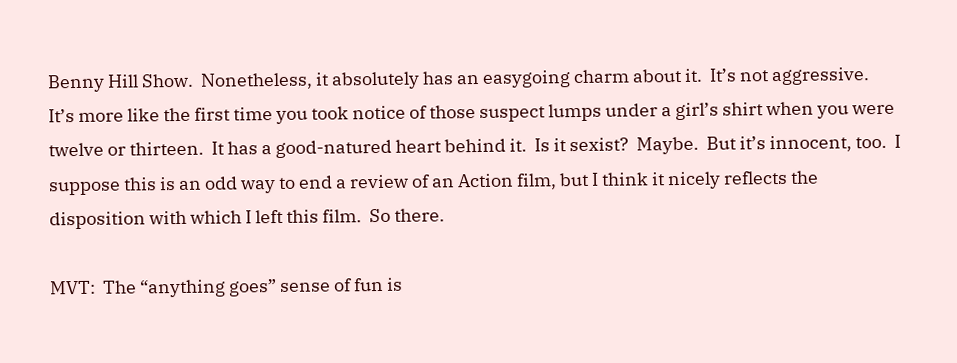Benny Hill Show.  Nonetheless, it absolutely has an easygoing charm about it.  It’s not aggressive.  It’s more like the first time you took notice of those suspect lumps under a girl’s shirt when you were twelve or thirteen.  It has a good-natured heart behind it.  Is it sexist?  Maybe.  But it’s innocent, too.  I suppose this is an odd way to end a review of an Action film, but I think it nicely reflects the disposition with which I left this film.  So there.

MVT:  The “anything goes” sense of fun is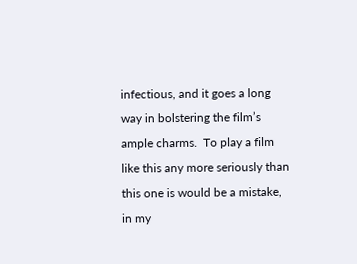infectious, and it goes a long way in bolstering the film’s ample charms.  To play a film like this any more seriously than this one is would be a mistake, in my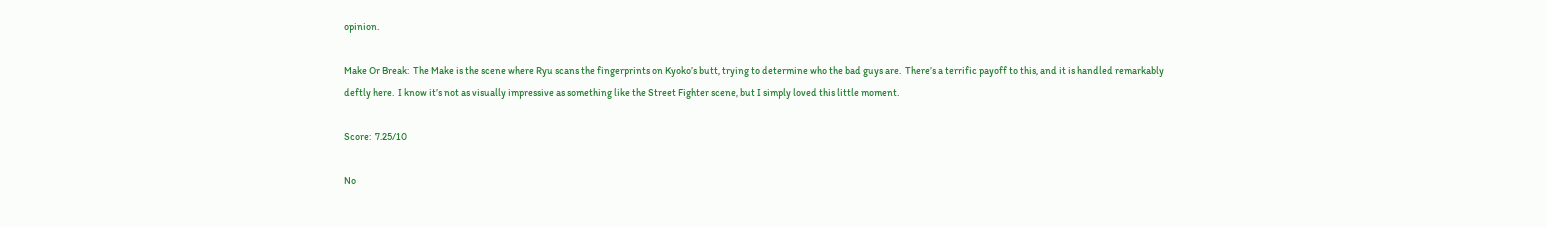opinion.

Make Or Break:  The Make is the scene where Ryu scans the fingerprints on Kyoko’s butt, trying to determine who the bad guys are.  There’s a terrific payoff to this, and it is handled remarkably deftly here.  I know it’s not as visually impressive as something like the Street Fighter scene, but I simply loved this little moment.

Score:  7.25/10

No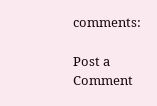comments:

Post a Comment